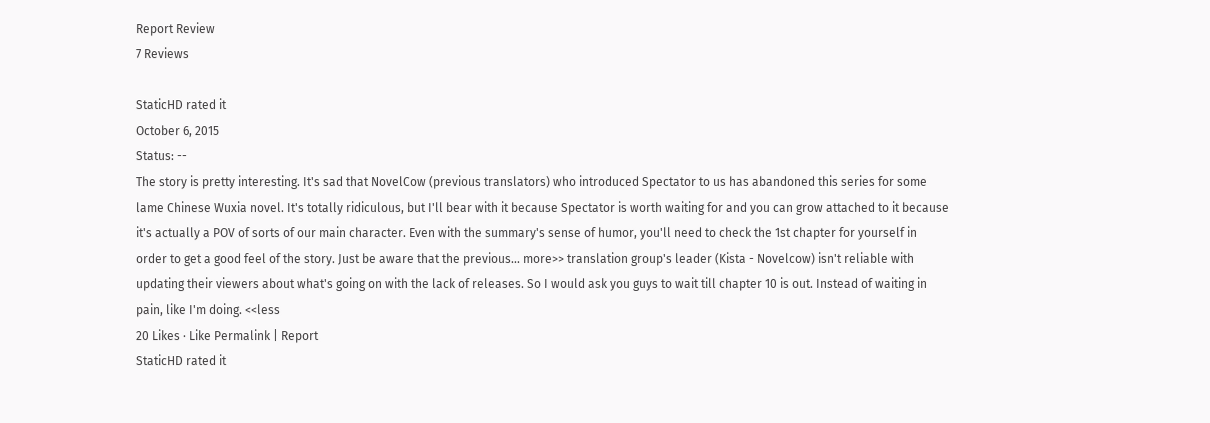Report Review
7 Reviews

StaticHD rated it
October 6, 2015
Status: --
The story is pretty interesting. It's sad that NovelCow (previous translators) who introduced Spectator to us has abandoned this series for some lame Chinese Wuxia novel. It's totally ridiculous, but I'll bear with it because Spectator is worth waiting for and you can grow attached to it because it's actually a POV of sorts of our main character. Even with the summary's sense of humor, you'll need to check the 1st chapter for yourself in order to get a good feel of the story. Just be aware that the previous... more>> translation group's leader (Kista - Novelcow) isn't reliable with updating their viewers about what's going on with the lack of releases. So I would ask you guys to wait till chapter 10 is out. Instead of waiting in pain, like I'm doing. <<less
20 Likes · Like Permalink | Report
StaticHD rated it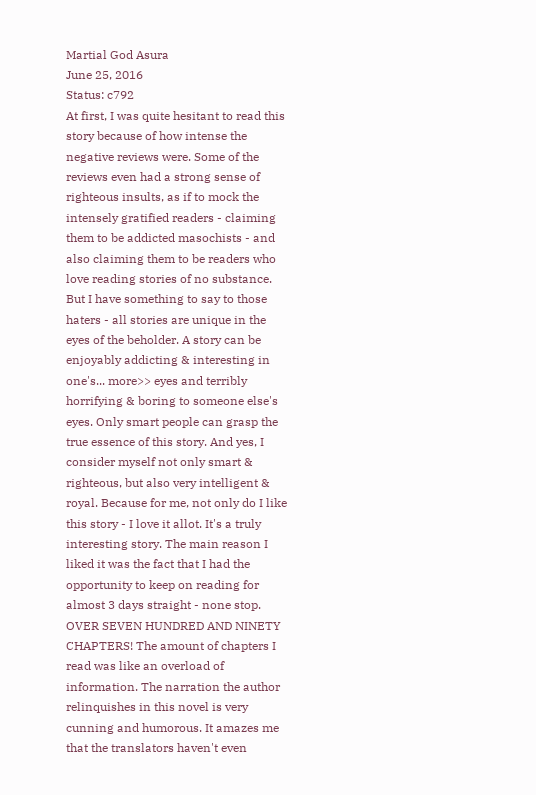Martial God Asura
June 25, 2016
Status: c792
At first, I was quite hesitant to read this story because of how intense the negative reviews were. Some of the reviews even had a strong sense of righteous insults, as if to mock the intensely gratified readers - claiming them to be addicted masochists - and also claiming them to be readers who love reading stories of no substance. But I have something to say to those haters - all stories are unique in the eyes of the beholder. A story can be enjoyably addicting & interesting in one's... more>> eyes and terribly horrifying & boring to someone else's eyes. Only smart people can grasp the true essence of this story. And yes, I consider myself not only smart & righteous, but also very intelligent & royal. Because for me, not only do I like this story - I love it allot. It's a truly interesting story. The main reason I liked it was the fact that I had the opportunity to keep on reading for almost 3 days straight - none stop. OVER SEVEN HUNDRED AND NINETY CHAPTERS! The amount of chapters I read was like an overload of information. The narration the author relinquishes in this novel is very cunning and humorous. It amazes me that the translators haven't even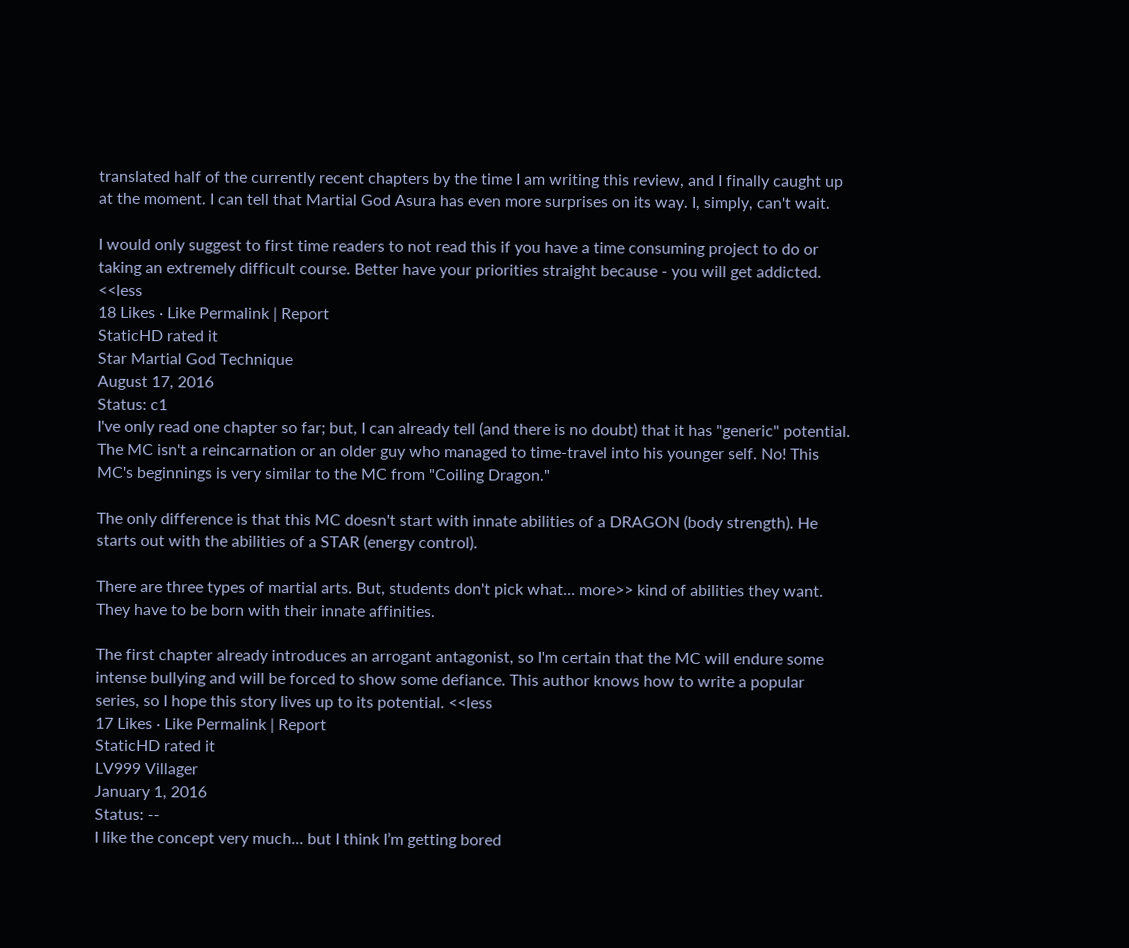translated half of the currently recent chapters by the time I am writing this review, and I finally caught up at the moment. I can tell that Martial God Asura has even more surprises on its way. I, simply, can't wait.

I would only suggest to first time readers to not read this if you have a time consuming project to do or taking an extremely difficult course. Better have your priorities straight because - you will get addicted. <<less
18 Likes · Like Permalink | Report
StaticHD rated it
Star Martial God Technique
August 17, 2016
Status: c1
I've only read one chapter so far; but, I can already tell (and there is no doubt) that it has "generic" potential. The MC isn't a reincarnation or an older guy who managed to time-travel into his younger self. No! This MC's beginnings is very similar to the MC from "Coiling Dragon."

The only difference is that this MC doesn't start with innate abilities of a DRAGON (body strength). He starts out with the abilities of a STAR (energy control).

There are three types of martial arts. But, students don't pick what... more>> kind of abilities they want. They have to be born with their innate affinities.

The first chapter already introduces an arrogant antagonist, so I'm certain that the MC will endure some intense bullying and will be forced to show some defiance. This author knows how to write a popular series, so I hope this story lives up to its potential. <<less
17 Likes · Like Permalink | Report
StaticHD rated it
LV999 Villager
January 1, 2016
Status: --
I like the concept very much... but I think I’m getting bored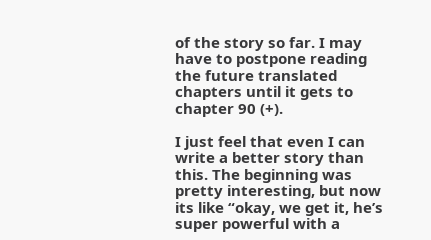of the story so far. I may have to postpone reading the future translated chapters until it gets to chapter 90 (+).

I just feel that even I can write a better story than this. The beginning was pretty interesting, but now its like “okay, we get it, he’s super powerful with a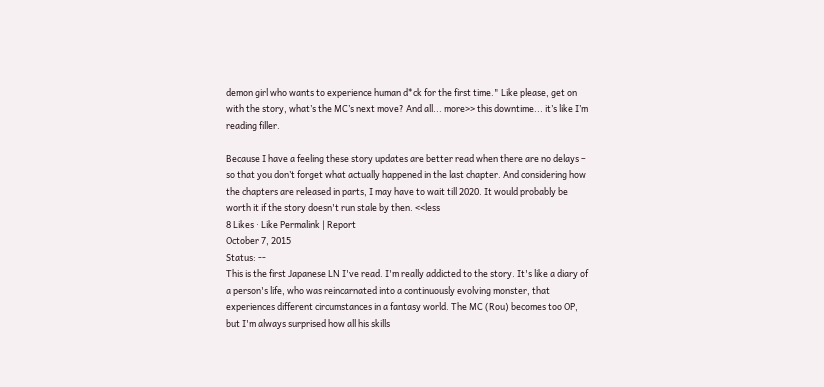demon girl who wants to experience human d*ck for the first time." Like please, get on with the story, what’s the MC’s next move? And all... more>> this downtime... it’s like I’m reading filler.

Because I have a feeling these story updates are better read when there are no delays – so that you don’t forget what actually happened in the last chapter. And considering how the chapters are released in parts, I may have to wait till 2020. It would probably be worth it if the story doesn't run stale by then. <<less
8 Likes · Like Permalink | Report
October 7, 2015
Status: --
This is the first Japanese LN I've read. I'm really addicted to the story. It's like a diary of a person's life, who was reincarnated into a continuously evolving monster, that experiences different circumstances in a fantasy world. The MC (Rou) becomes too OP, but I'm always surprised how all his skills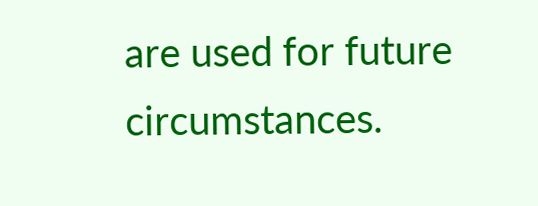are used for future circumstances.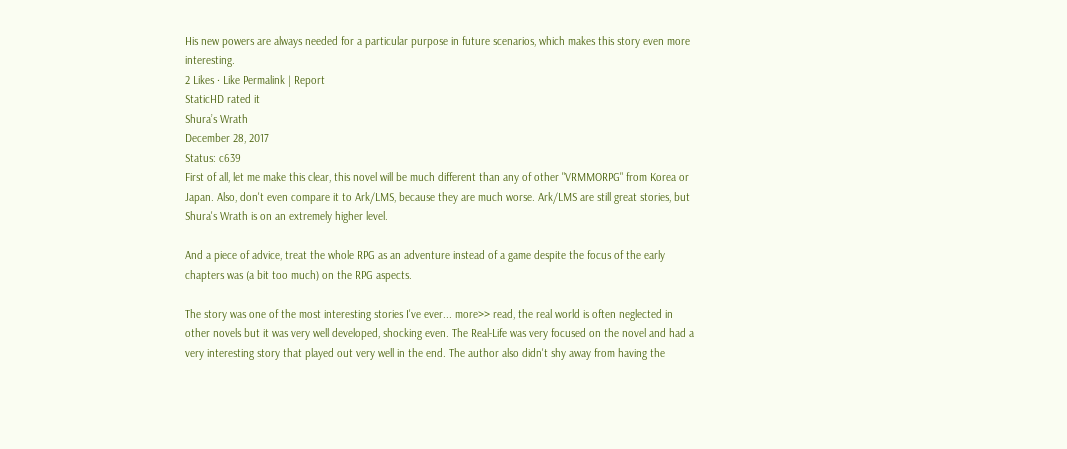His new powers are always needed for a particular purpose in future scenarios, which makes this story even more interesting.
2 Likes · Like Permalink | Report
StaticHD rated it
Shura’s Wrath
December 28, 2017
Status: c639
First of all, let me make this clear, this novel will be much different than any of other "VRMMORPG" from Korea or Japan. Also, don't even compare it to Ark/LMS, because they are much worse. Ark/LMS are still great stories, but Shura's Wrath is on an extremely higher level.

And a piece of advice, treat the whole RPG as an adventure instead of a game despite the focus of the early chapters was (a bit too much) on the RPG aspects.

The story was one of the most interesting stories I've ever... more>> read, the real world is often neglected in other novels but it was very well developed, shocking even. The Real-Life was very focused on the novel and had a very interesting story that played out very well in the end. The author also didn't shy away from having the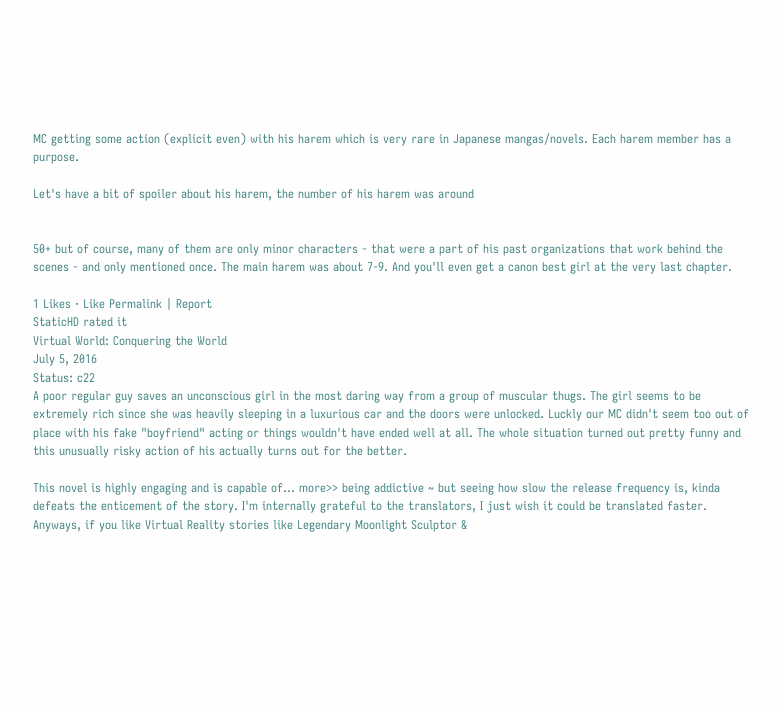MC getting some action (explicit even) with his harem which is very rare in Japanese mangas/novels. Each harem member has a purpose.

Let's have a bit of spoiler about his harem, the number of his harem was around


50+ but of course, many of them are only minor characters - that were a part of his past organizations that work behind the scenes - and only mentioned once. The main harem was about 7-9. And you'll even get a canon best girl at the very last chapter.

1 Likes · Like Permalink | Report
StaticHD rated it
Virtual World: Conquering the World
July 5, 2016
Status: c22
A poor regular guy saves an unconscious girl in the most daring way from a group of muscular thugs. The girl seems to be extremely rich since she was heavily sleeping in a luxurious car and the doors were unlocked. Luckly our MC didn't seem too out of place with his fake "boyfriend" acting or things wouldn't have ended well at all. The whole situation turned out pretty funny and this unusually risky action of his actually turns out for the better.

This novel is highly engaging and is capable of... more>> being addictive ~ but seeing how slow the release frequency is, kinda defeats the enticement of the story. I'm internally grateful to the translators, I just wish it could be translated faster. Anyways, if you like Virtual Reality stories like Legendary Moonlight Sculptor &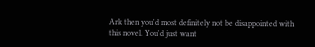Ark then you'd most definitely not be disappointed with this novel. You'd just want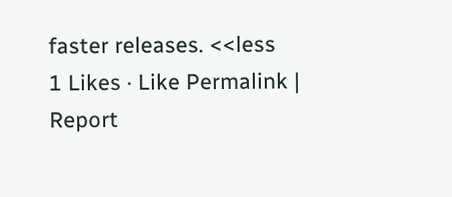faster releases. <<less
1 Likes · Like Permalink | Report